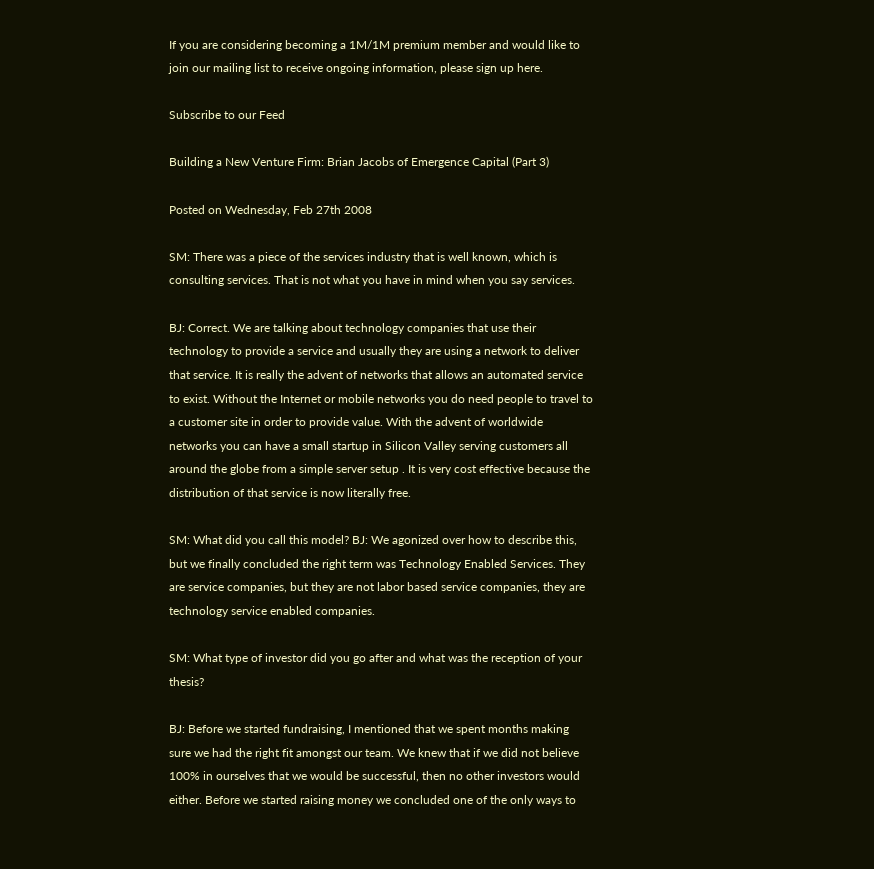If you are considering becoming a 1M/1M premium member and would like to join our mailing list to receive ongoing information, please sign up here.

Subscribe to our Feed

Building a New Venture Firm: Brian Jacobs of Emergence Capital (Part 3)

Posted on Wednesday, Feb 27th 2008

SM: There was a piece of the services industry that is well known, which is consulting services. That is not what you have in mind when you say services.

BJ: Correct. We are talking about technology companies that use their technology to provide a service and usually they are using a network to deliver that service. It is really the advent of networks that allows an automated service to exist. Without the Internet or mobile networks you do need people to travel to a customer site in order to provide value. With the advent of worldwide networks you can have a small startup in Silicon Valley serving customers all around the globe from a simple server setup . It is very cost effective because the distribution of that service is now literally free.

SM: What did you call this model? BJ: We agonized over how to describe this, but we finally concluded the right term was Technology Enabled Services. They are service companies, but they are not labor based service companies, they are technology service enabled companies.

SM: What type of investor did you go after and what was the reception of your thesis?

BJ: Before we started fundraising, I mentioned that we spent months making sure we had the right fit amongst our team. We knew that if we did not believe 100% in ourselves that we would be successful, then no other investors would either. Before we started raising money we concluded one of the only ways to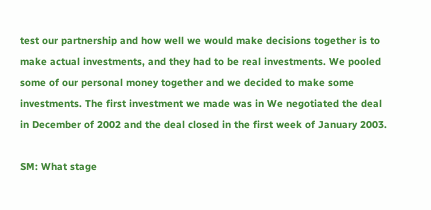test our partnership and how well we would make decisions together is to make actual investments, and they had to be real investments. We pooled some of our personal money together and we decided to make some investments. The first investment we made was in We negotiated the deal in December of 2002 and the deal closed in the first week of January 2003.

SM: What stage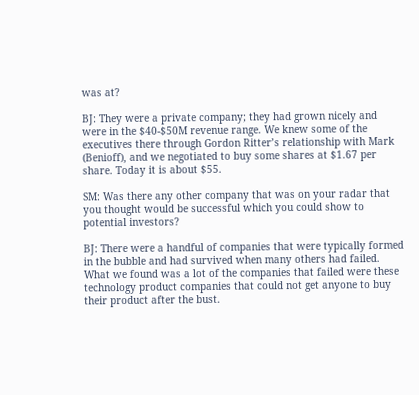was at?

BJ: They were a private company; they had grown nicely and were in the $40-$50M revenue range. We knew some of the executives there through Gordon Ritter’s relationship with Mark (Benioff), and we negotiated to buy some shares at $1.67 per share. Today it is about $55.

SM: Was there any other company that was on your radar that you thought would be successful which you could show to potential investors?

BJ: There were a handful of companies that were typically formed in the bubble and had survived when many others had failed. What we found was a lot of the companies that failed were these technology product companies that could not get anyone to buy their product after the bust.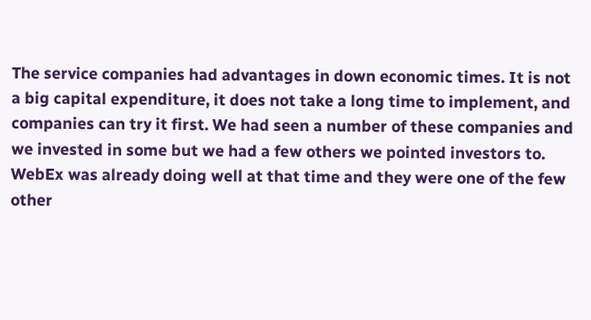The service companies had advantages in down economic times. It is not a big capital expenditure, it does not take a long time to implement, and companies can try it first. We had seen a number of these companies and we invested in some but we had a few others we pointed investors to. WebEx was already doing well at that time and they were one of the few other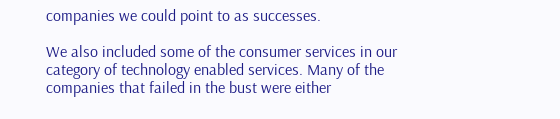companies we could point to as successes.

We also included some of the consumer services in our category of technology enabled services. Many of the companies that failed in the bust were either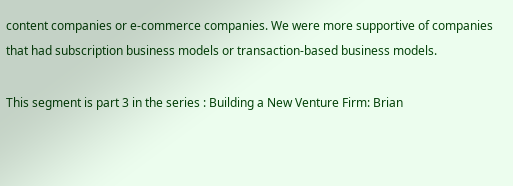content companies or e-commerce companies. We were more supportive of companies that had subscription business models or transaction-based business models.

This segment is part 3 in the series : Building a New Venture Firm: Brian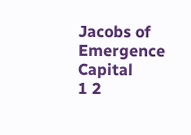Jacobs of Emergence Capital
1 2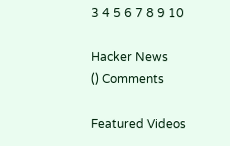3 4 5 6 7 8 9 10

Hacker News
() Comments

Featured Videos